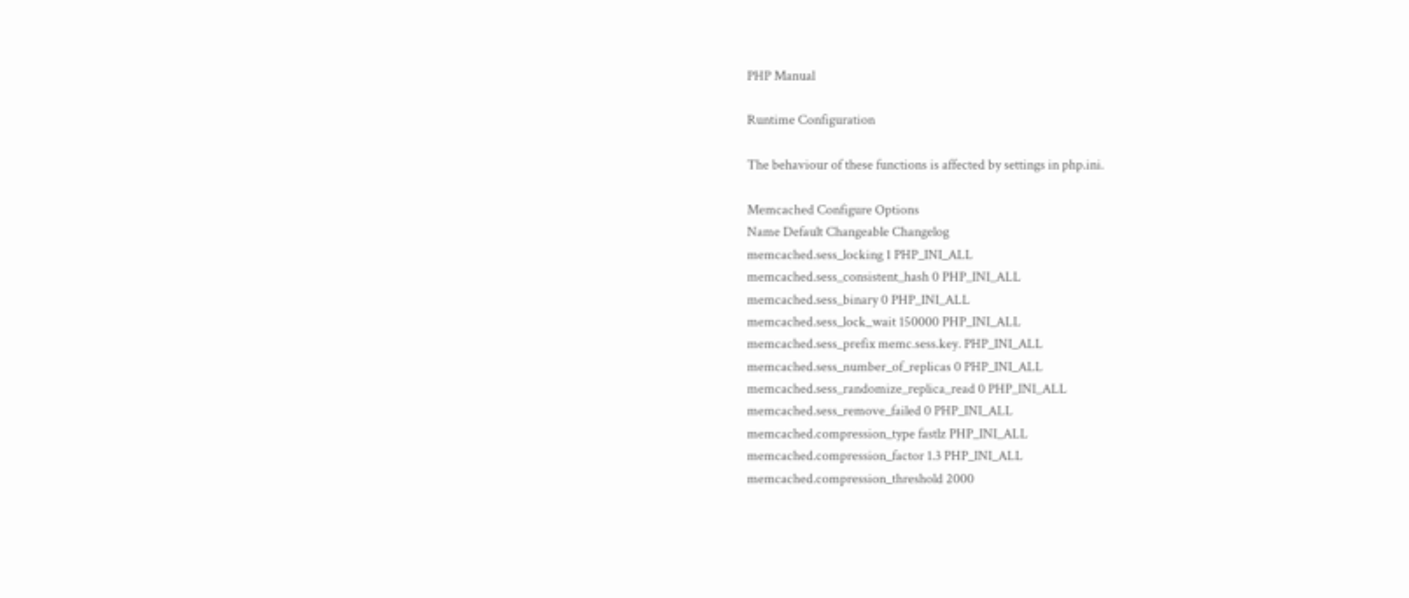PHP Manual

Runtime Configuration

The behaviour of these functions is affected by settings in php.ini.

Memcached Configure Options
Name Default Changeable Changelog
memcached.sess_locking 1 PHP_INI_ALL
memcached.sess_consistent_hash 0 PHP_INI_ALL
memcached.sess_binary 0 PHP_INI_ALL
memcached.sess_lock_wait 150000 PHP_INI_ALL
memcached.sess_prefix memc.sess.key. PHP_INI_ALL
memcached.sess_number_of_replicas 0 PHP_INI_ALL
memcached.sess_randomize_replica_read 0 PHP_INI_ALL
memcached.sess_remove_failed 0 PHP_INI_ALL
memcached.compression_type fastlz PHP_INI_ALL
memcached.compression_factor 1.3 PHP_INI_ALL
memcached.compression_threshold 2000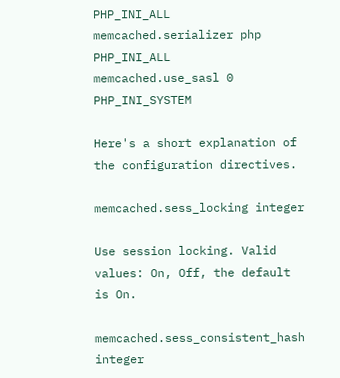PHP_INI_ALL
memcached.serializer php PHP_INI_ALL
memcached.use_sasl 0 PHP_INI_SYSTEM

Here's a short explanation of the configuration directives.

memcached.sess_locking integer

Use session locking. Valid values: On, Off, the default is On.

memcached.sess_consistent_hash integer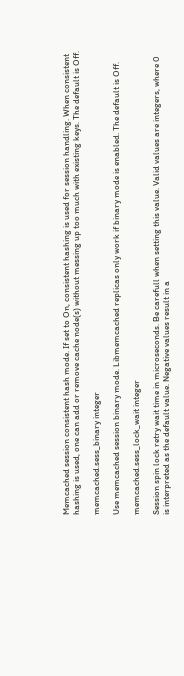Memcached session consistent hash mode. If set to On, consistent hashing is used for session handling. When consistent hashing is used, one can add or remove cache node(s) without messing up too much with existing keys. The default is Off.

memcached.sess_binary integer

Use memcached session binary mode. Libmemcached replicas only work if binary mode is enabled. The default is Off.

memcached.sess_lock_wait integer

Session spin lock retry wait time in microseconds. Be carefull when setting this value. Valid values are integers, where 0 is interpreted as the default value. Negative values result in a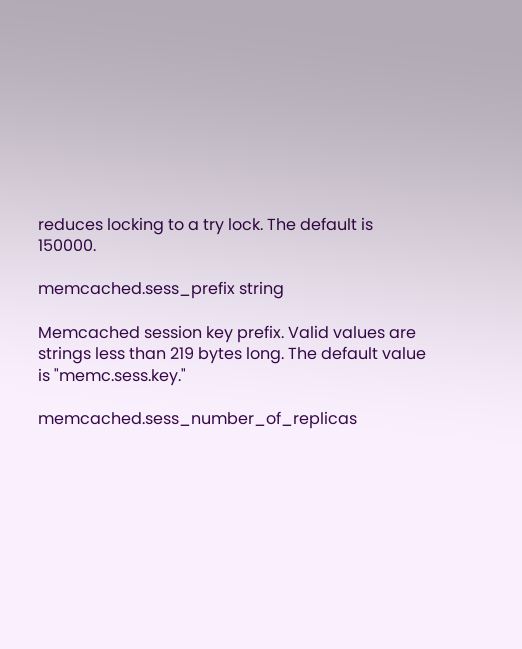reduces locking to a try lock. The default is 150000.

memcached.sess_prefix string

Memcached session key prefix. Valid values are strings less than 219 bytes long. The default value is "memc.sess.key."

memcached.sess_number_of_replicas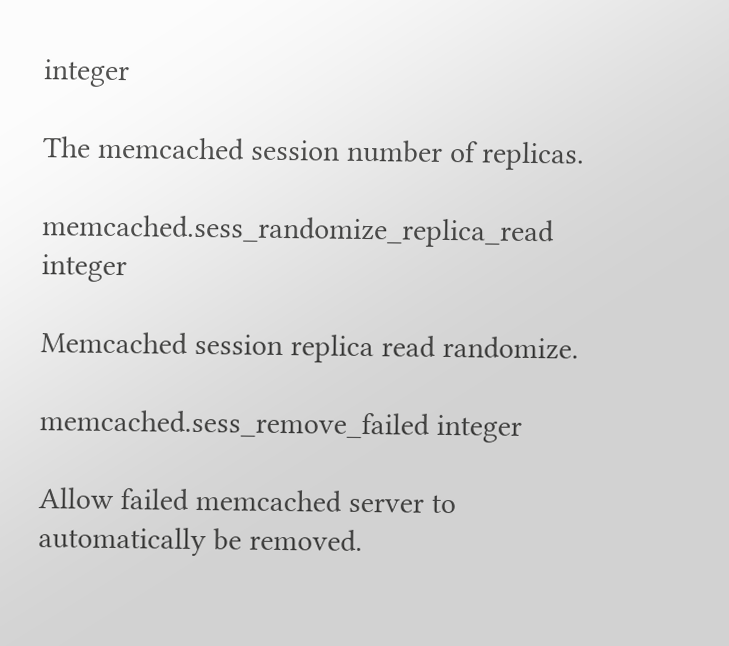integer

The memcached session number of replicas.

memcached.sess_randomize_replica_read integer

Memcached session replica read randomize.

memcached.sess_remove_failed integer

Allow failed memcached server to automatically be removed.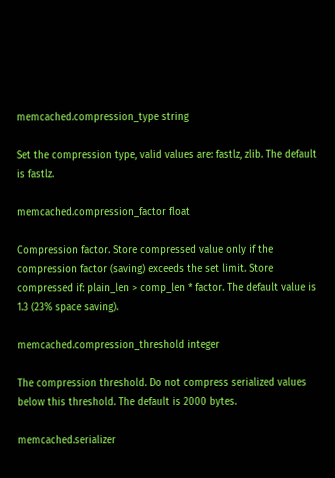memcached.compression_type string

Set the compression type, valid values are: fastlz, zlib. The default is fastlz.

memcached.compression_factor float

Compression factor. Store compressed value only if the compression factor (saving) exceeds the set limit. Store compressed if: plain_len > comp_len * factor. The default value is 1.3 (23% space saving).

memcached.compression_threshold integer

The compression threshold. Do not compress serialized values below this threshold. The default is 2000 bytes.

memcached.serializer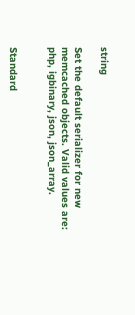string

Set the default serializer for new memcached objects. Valid values are: php, igbinary, json, json_array.


Standard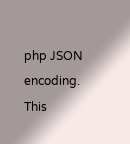php JSON encoding. This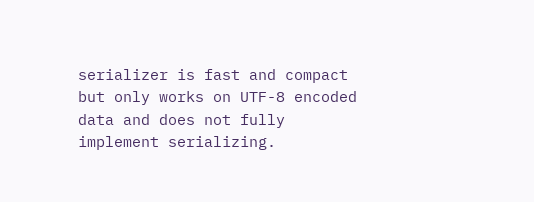serializer is fast and compact but only works on UTF-8 encoded data and does not fully implement serializing.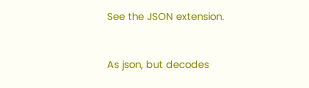See the JSON extension.


As json, but decodes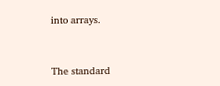into arrays.


The standard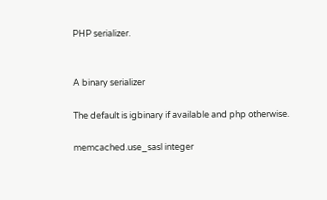PHP serializer.


A binary serializer

The default is igbinary if available and php otherwise.

memcached.use_sasl integer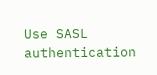Use SASL authentication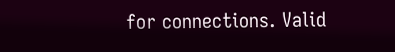for connections. Valid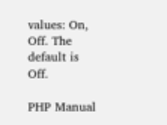values: On, Off. The default is Off.

PHP Manual